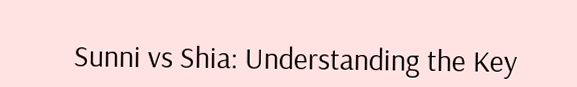Sunni vs Shia: Understanding the Key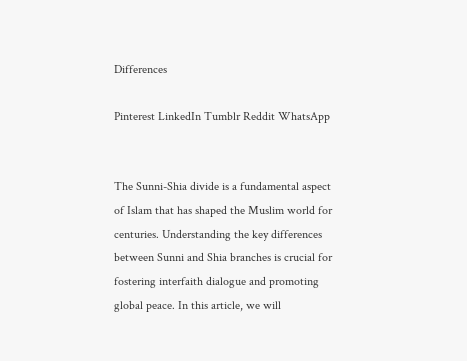Differences

Pinterest LinkedIn Tumblr Reddit WhatsApp


The Sunni-Shia divide is a fundamental aspect of Islam that has shaped the Muslim world for centuries. Understanding the key differences between Sunni and Shia branches is crucial for fostering interfaith dialogue and promoting global peace. In this article, we will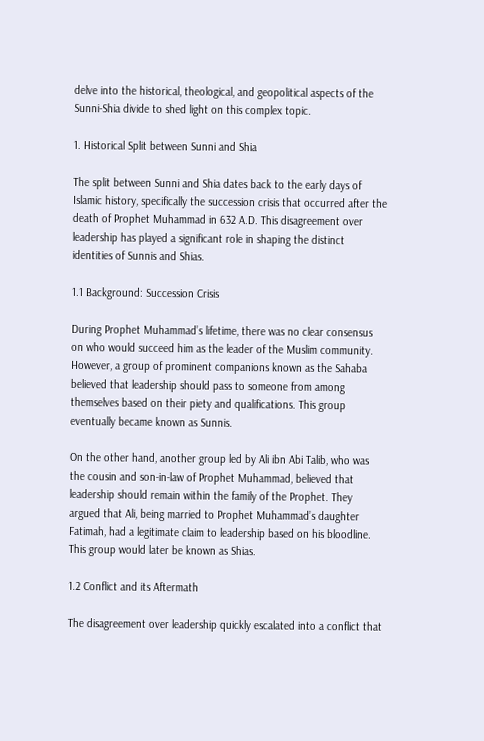delve into the historical, theological, and geopolitical aspects of the Sunni-Shia divide to shed light on this complex topic.

1. Historical Split between Sunni and Shia

The split between Sunni and Shia dates back to the early days of Islamic history, specifically the succession crisis that occurred after the death of Prophet Muhammad in 632 A.D. This disagreement over leadership has played a significant role in shaping the distinct identities of Sunnis and Shias.

1.1 Background: Succession Crisis

During Prophet Muhammad’s lifetime, there was no clear consensus on who would succeed him as the leader of the Muslim community. However, a group of prominent companions known as the Sahaba believed that leadership should pass to someone from among themselves based on their piety and qualifications. This group eventually became known as Sunnis.

On the other hand, another group led by Ali ibn Abi Talib, who was the cousin and son-in-law of Prophet Muhammad, believed that leadership should remain within the family of the Prophet. They argued that Ali, being married to Prophet Muhammad’s daughter Fatimah, had a legitimate claim to leadership based on his bloodline. This group would later be known as Shias.

1.2 Conflict and its Aftermath

The disagreement over leadership quickly escalated into a conflict that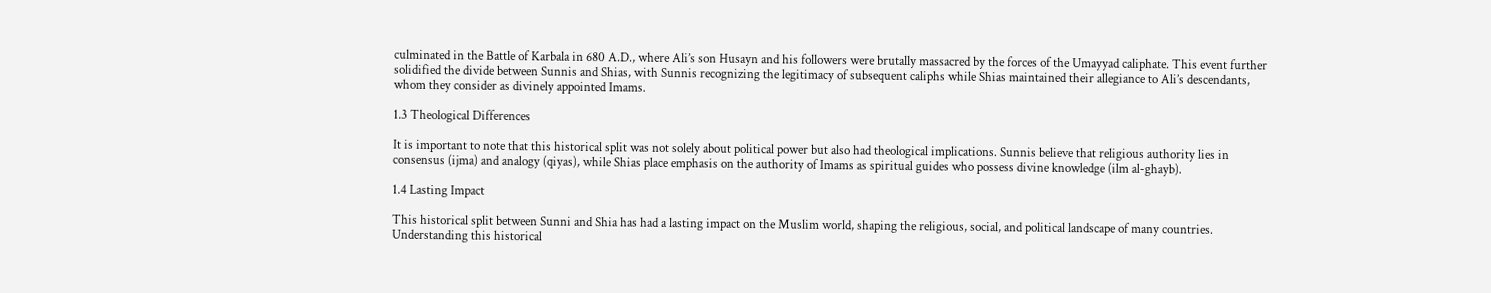culminated in the Battle of Karbala in 680 A.D., where Ali’s son Husayn and his followers were brutally massacred by the forces of the Umayyad caliphate. This event further solidified the divide between Sunnis and Shias, with Sunnis recognizing the legitimacy of subsequent caliphs while Shias maintained their allegiance to Ali’s descendants, whom they consider as divinely appointed Imams.

1.3 Theological Differences

It is important to note that this historical split was not solely about political power but also had theological implications. Sunnis believe that religious authority lies in consensus (ijma) and analogy (qiyas), while Shias place emphasis on the authority of Imams as spiritual guides who possess divine knowledge (ilm al-ghayb).

1.4 Lasting Impact

This historical split between Sunni and Shia has had a lasting impact on the Muslim world, shaping the religious, social, and political landscape of many countries. Understanding this historical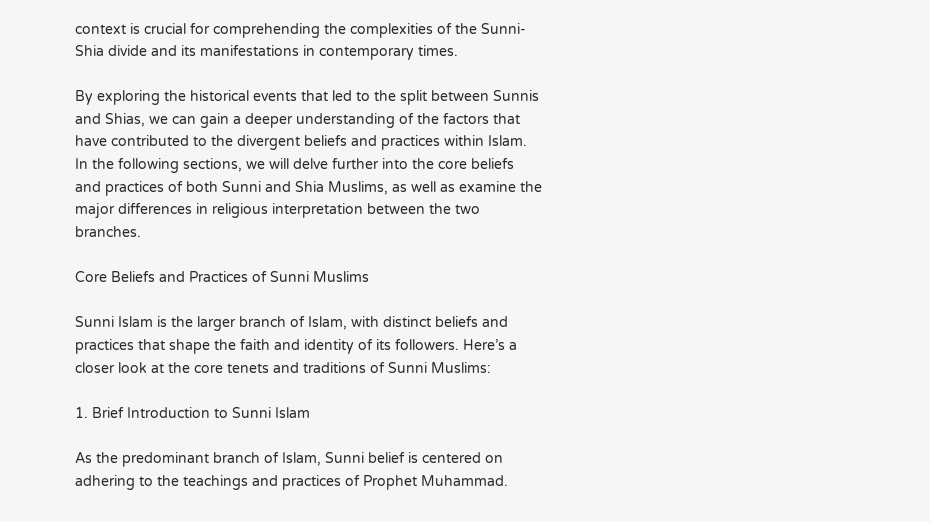context is crucial for comprehending the complexities of the Sunni-Shia divide and its manifestations in contemporary times.

By exploring the historical events that led to the split between Sunnis and Shias, we can gain a deeper understanding of the factors that have contributed to the divergent beliefs and practices within Islam. In the following sections, we will delve further into the core beliefs and practices of both Sunni and Shia Muslims, as well as examine the major differences in religious interpretation between the two branches.

Core Beliefs and Practices of Sunni Muslims

Sunni Islam is the larger branch of Islam, with distinct beliefs and practices that shape the faith and identity of its followers. Here’s a closer look at the core tenets and traditions of Sunni Muslims:

1. Brief Introduction to Sunni Islam

As the predominant branch of Islam, Sunni belief is centered on adhering to the teachings and practices of Prophet Muhammad.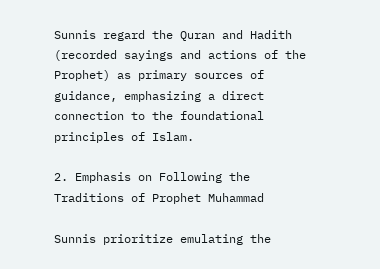Sunnis regard the Quran and Hadith (recorded sayings and actions of the Prophet) as primary sources of guidance, emphasizing a direct connection to the foundational principles of Islam.

2. Emphasis on Following the Traditions of Prophet Muhammad

Sunnis prioritize emulating the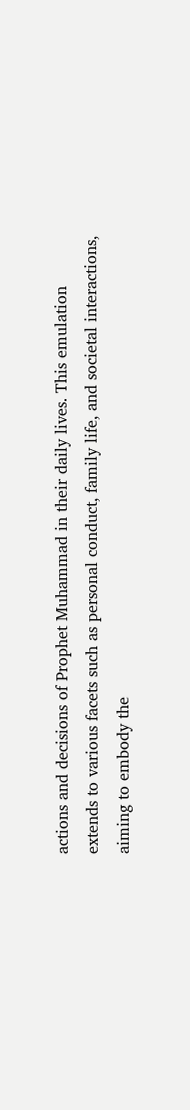actions and decisions of Prophet Muhammad in their daily lives. This emulation extends to various facets such as personal conduct, family life, and societal interactions, aiming to embody the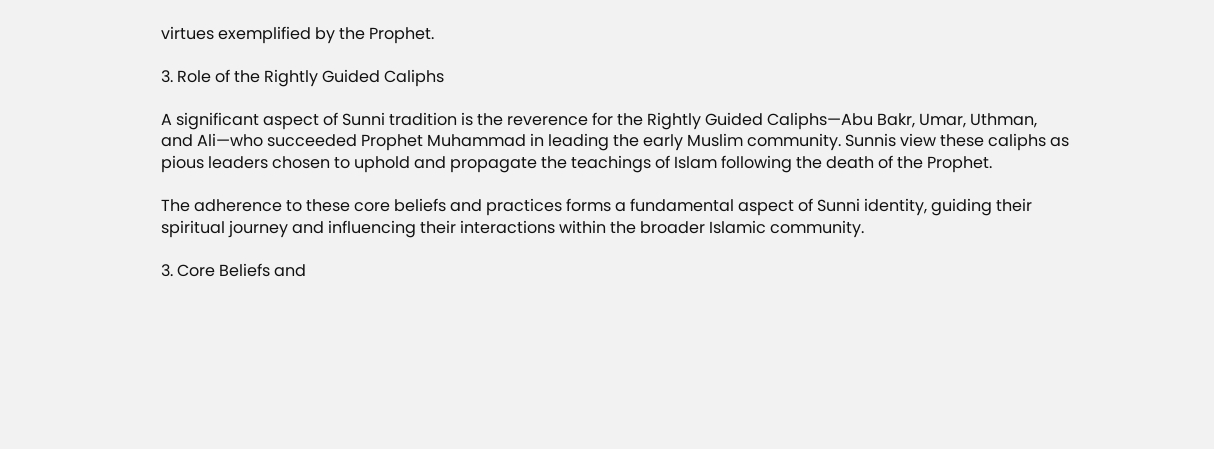virtues exemplified by the Prophet.

3. Role of the Rightly Guided Caliphs

A significant aspect of Sunni tradition is the reverence for the Rightly Guided Caliphs—Abu Bakr, Umar, Uthman, and Ali—who succeeded Prophet Muhammad in leading the early Muslim community. Sunnis view these caliphs as pious leaders chosen to uphold and propagate the teachings of Islam following the death of the Prophet.

The adherence to these core beliefs and practices forms a fundamental aspect of Sunni identity, guiding their spiritual journey and influencing their interactions within the broader Islamic community.

3. Core Beliefs and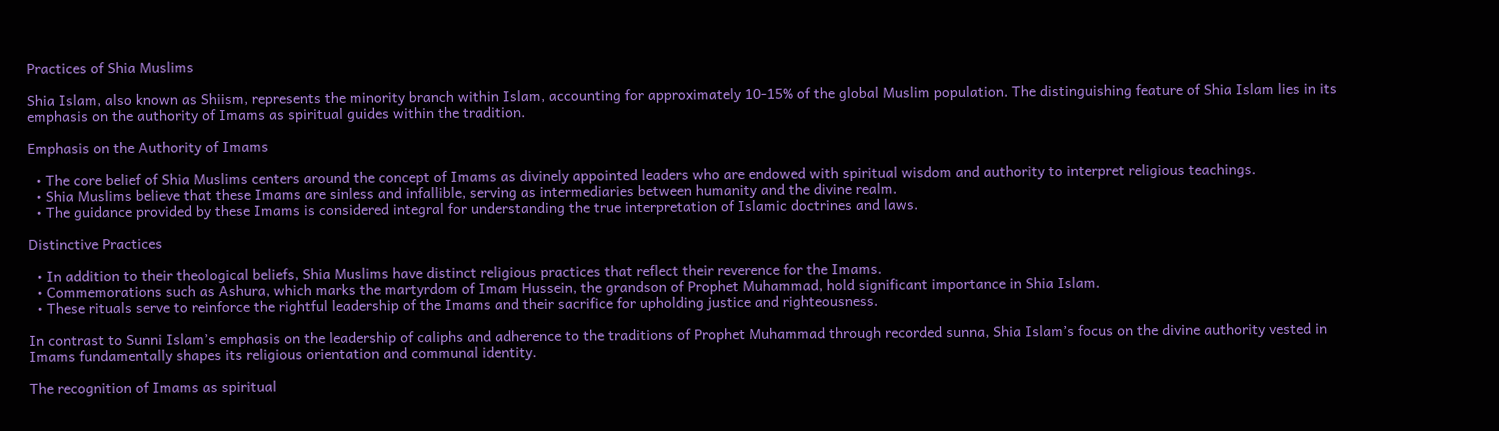Practices of Shia Muslims

Shia Islam, also known as Shiism, represents the minority branch within Islam, accounting for approximately 10-15% of the global Muslim population. The distinguishing feature of Shia Islam lies in its emphasis on the authority of Imams as spiritual guides within the tradition.

Emphasis on the Authority of Imams

  • The core belief of Shia Muslims centers around the concept of Imams as divinely appointed leaders who are endowed with spiritual wisdom and authority to interpret religious teachings.
  • Shia Muslims believe that these Imams are sinless and infallible, serving as intermediaries between humanity and the divine realm.
  • The guidance provided by these Imams is considered integral for understanding the true interpretation of Islamic doctrines and laws.

Distinctive Practices

  • In addition to their theological beliefs, Shia Muslims have distinct religious practices that reflect their reverence for the Imams.
  • Commemorations such as Ashura, which marks the martyrdom of Imam Hussein, the grandson of Prophet Muhammad, hold significant importance in Shia Islam.
  • These rituals serve to reinforce the rightful leadership of the Imams and their sacrifice for upholding justice and righteousness.

In contrast to Sunni Islam’s emphasis on the leadership of caliphs and adherence to the traditions of Prophet Muhammad through recorded sunna, Shia Islam’s focus on the divine authority vested in Imams fundamentally shapes its religious orientation and communal identity.

The recognition of Imams as spiritual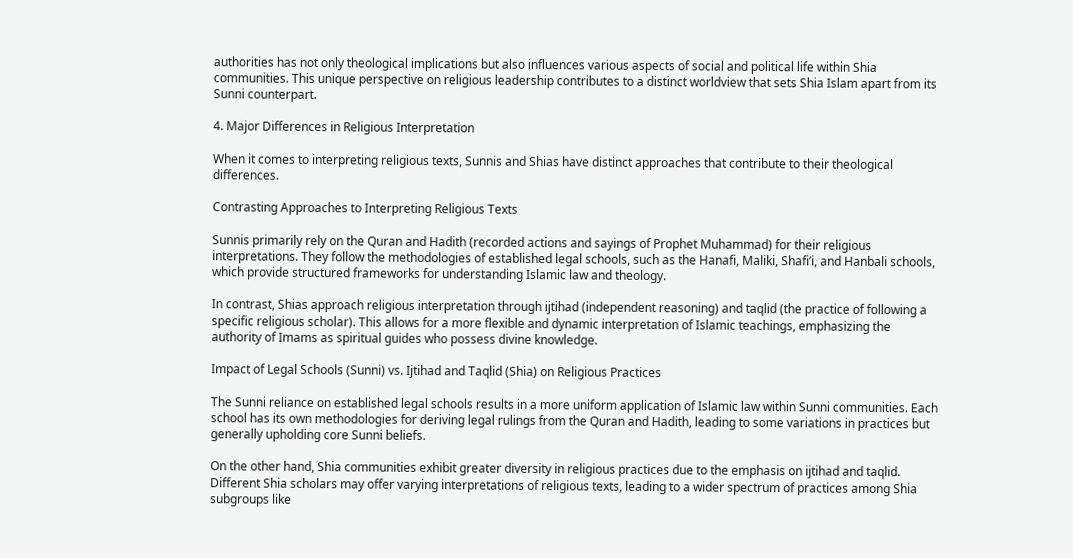authorities has not only theological implications but also influences various aspects of social and political life within Shia communities. This unique perspective on religious leadership contributes to a distinct worldview that sets Shia Islam apart from its Sunni counterpart.

4. Major Differences in Religious Interpretation

When it comes to interpreting religious texts, Sunnis and Shias have distinct approaches that contribute to their theological differences.

Contrasting Approaches to Interpreting Religious Texts

Sunnis primarily rely on the Quran and Hadith (recorded actions and sayings of Prophet Muhammad) for their religious interpretations. They follow the methodologies of established legal schools, such as the Hanafi, Maliki, Shafi’i, and Hanbali schools, which provide structured frameworks for understanding Islamic law and theology.

In contrast, Shias approach religious interpretation through ijtihad (independent reasoning) and taqlid (the practice of following a specific religious scholar). This allows for a more flexible and dynamic interpretation of Islamic teachings, emphasizing the authority of Imams as spiritual guides who possess divine knowledge.

Impact of Legal Schools (Sunni) vs. Ijtihad and Taqlid (Shia) on Religious Practices

The Sunni reliance on established legal schools results in a more uniform application of Islamic law within Sunni communities. Each school has its own methodologies for deriving legal rulings from the Quran and Hadith, leading to some variations in practices but generally upholding core Sunni beliefs.

On the other hand, Shia communities exhibit greater diversity in religious practices due to the emphasis on ijtihad and taqlid. Different Shia scholars may offer varying interpretations of religious texts, leading to a wider spectrum of practices among Shia subgroups like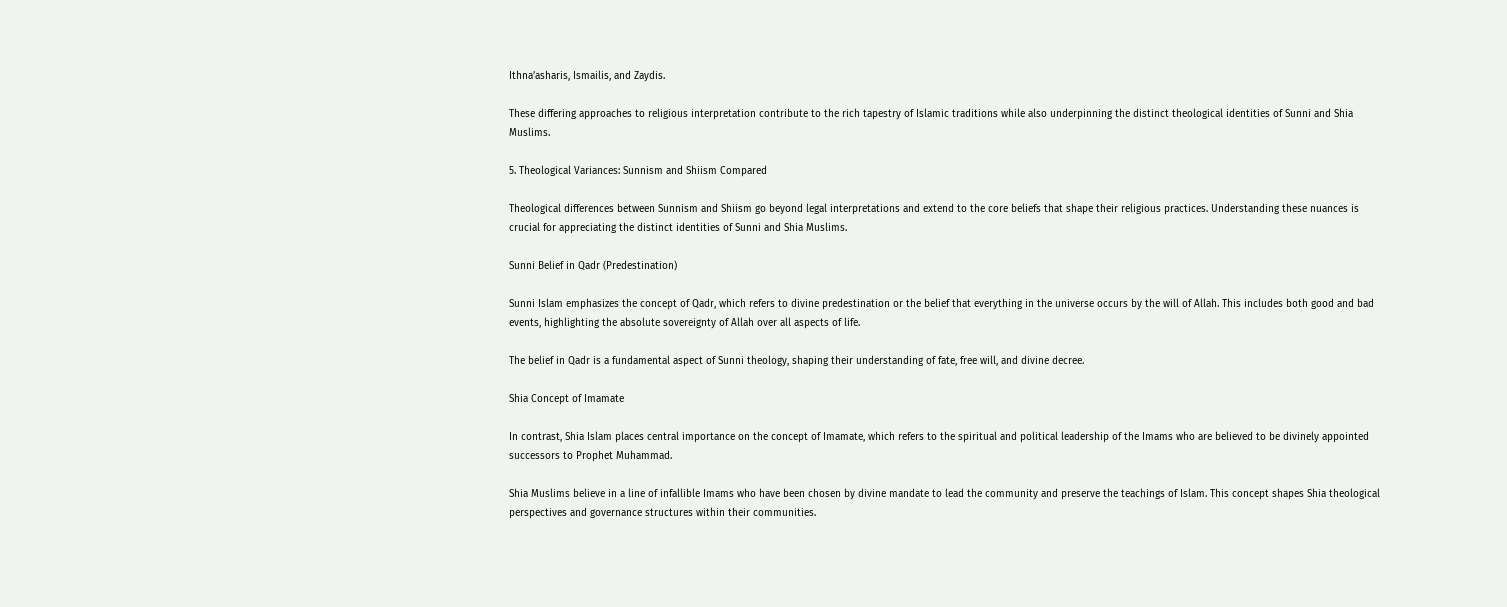Ithna’asharis, Ismailis, and Zaydis.

These differing approaches to religious interpretation contribute to the rich tapestry of Islamic traditions while also underpinning the distinct theological identities of Sunni and Shia Muslims.

5. Theological Variances: Sunnism and Shiism Compared

Theological differences between Sunnism and Shiism go beyond legal interpretations and extend to the core beliefs that shape their religious practices. Understanding these nuances is crucial for appreciating the distinct identities of Sunni and Shia Muslims.

Sunni Belief in Qadr (Predestination)

Sunni Islam emphasizes the concept of Qadr, which refers to divine predestination or the belief that everything in the universe occurs by the will of Allah. This includes both good and bad events, highlighting the absolute sovereignty of Allah over all aspects of life.

The belief in Qadr is a fundamental aspect of Sunni theology, shaping their understanding of fate, free will, and divine decree.

Shia Concept of Imamate

In contrast, Shia Islam places central importance on the concept of Imamate, which refers to the spiritual and political leadership of the Imams who are believed to be divinely appointed successors to Prophet Muhammad.

Shia Muslims believe in a line of infallible Imams who have been chosen by divine mandate to lead the community and preserve the teachings of Islam. This concept shapes Shia theological perspectives and governance structures within their communities.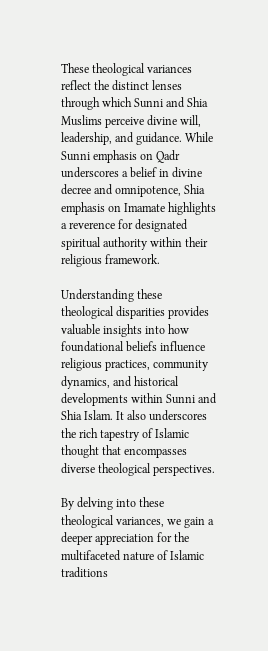These theological variances reflect the distinct lenses through which Sunni and Shia Muslims perceive divine will, leadership, and guidance. While Sunni emphasis on Qadr underscores a belief in divine decree and omnipotence, Shia emphasis on Imamate highlights a reverence for designated spiritual authority within their religious framework.

Understanding these theological disparities provides valuable insights into how foundational beliefs influence religious practices, community dynamics, and historical developments within Sunni and Shia Islam. It also underscores the rich tapestry of Islamic thought that encompasses diverse theological perspectives.

By delving into these theological variances, we gain a deeper appreciation for the multifaceted nature of Islamic traditions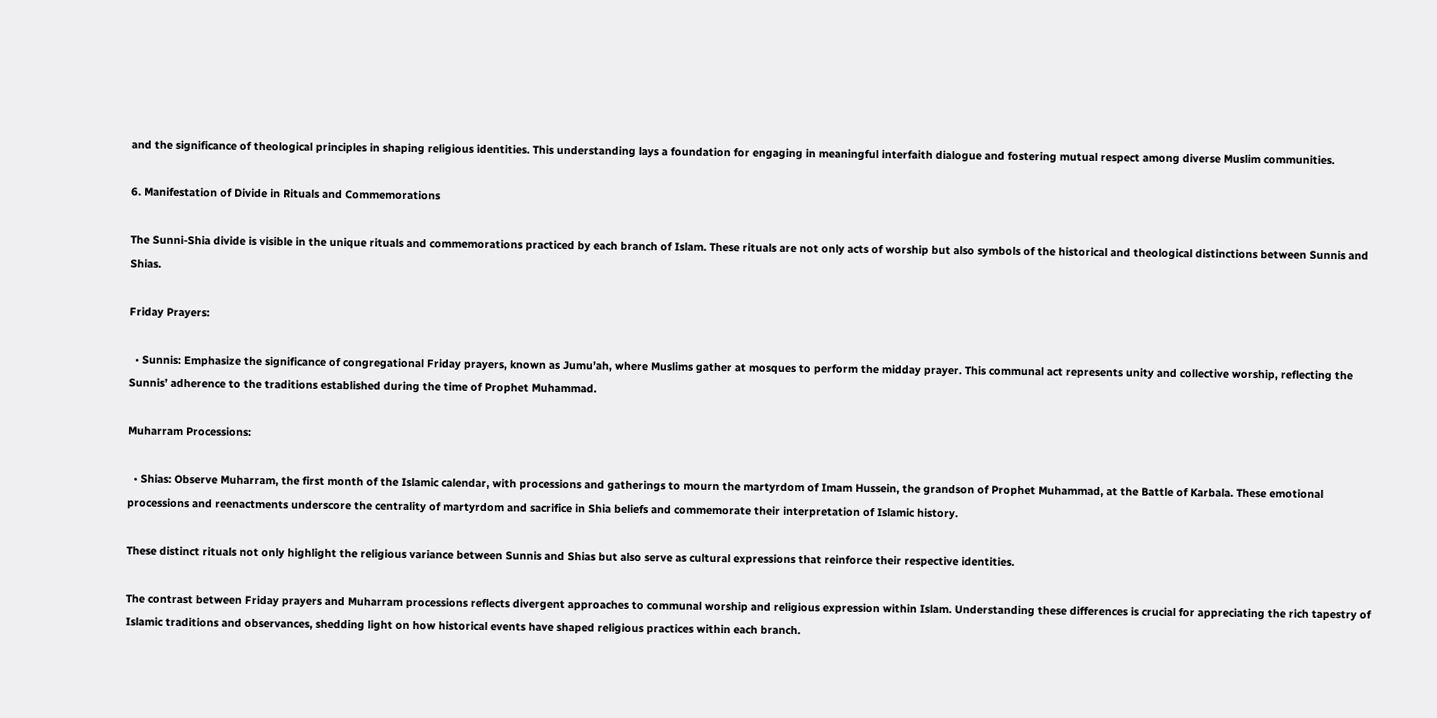and the significance of theological principles in shaping religious identities. This understanding lays a foundation for engaging in meaningful interfaith dialogue and fostering mutual respect among diverse Muslim communities.

6. Manifestation of Divide in Rituals and Commemorations

The Sunni-Shia divide is visible in the unique rituals and commemorations practiced by each branch of Islam. These rituals are not only acts of worship but also symbols of the historical and theological distinctions between Sunnis and Shias.

Friday Prayers:

  • Sunnis: Emphasize the significance of congregational Friday prayers, known as Jumu’ah, where Muslims gather at mosques to perform the midday prayer. This communal act represents unity and collective worship, reflecting the Sunnis’ adherence to the traditions established during the time of Prophet Muhammad.

Muharram Processions:

  • Shias: Observe Muharram, the first month of the Islamic calendar, with processions and gatherings to mourn the martyrdom of Imam Hussein, the grandson of Prophet Muhammad, at the Battle of Karbala. These emotional processions and reenactments underscore the centrality of martyrdom and sacrifice in Shia beliefs and commemorate their interpretation of Islamic history.

These distinct rituals not only highlight the religious variance between Sunnis and Shias but also serve as cultural expressions that reinforce their respective identities.

The contrast between Friday prayers and Muharram processions reflects divergent approaches to communal worship and religious expression within Islam. Understanding these differences is crucial for appreciating the rich tapestry of Islamic traditions and observances, shedding light on how historical events have shaped religious practices within each branch.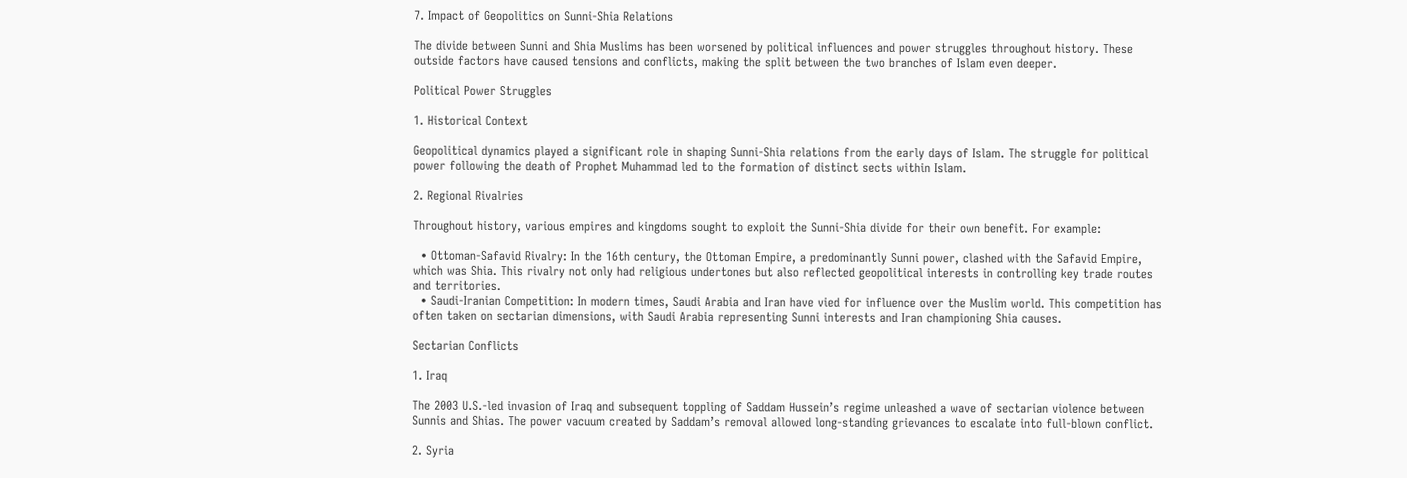7. Impact of Geopolitics on Sunni-Shia Relations

The divide between Sunni and Shia Muslims has been worsened by political influences and power struggles throughout history. These outside factors have caused tensions and conflicts, making the split between the two branches of Islam even deeper.

Political Power Struggles

1. Historical Context

Geopolitical dynamics played a significant role in shaping Sunni-Shia relations from the early days of Islam. The struggle for political power following the death of Prophet Muhammad led to the formation of distinct sects within Islam.

2. Regional Rivalries

Throughout history, various empires and kingdoms sought to exploit the Sunni-Shia divide for their own benefit. For example:

  • Ottoman-Safavid Rivalry: In the 16th century, the Ottoman Empire, a predominantly Sunni power, clashed with the Safavid Empire, which was Shia. This rivalry not only had religious undertones but also reflected geopolitical interests in controlling key trade routes and territories.
  • Saudi-Iranian Competition: In modern times, Saudi Arabia and Iran have vied for influence over the Muslim world. This competition has often taken on sectarian dimensions, with Saudi Arabia representing Sunni interests and Iran championing Shia causes.

Sectarian Conflicts

1. Iraq

The 2003 U.S.-led invasion of Iraq and subsequent toppling of Saddam Hussein’s regime unleashed a wave of sectarian violence between Sunnis and Shias. The power vacuum created by Saddam’s removal allowed long-standing grievances to escalate into full-blown conflict.

2. Syria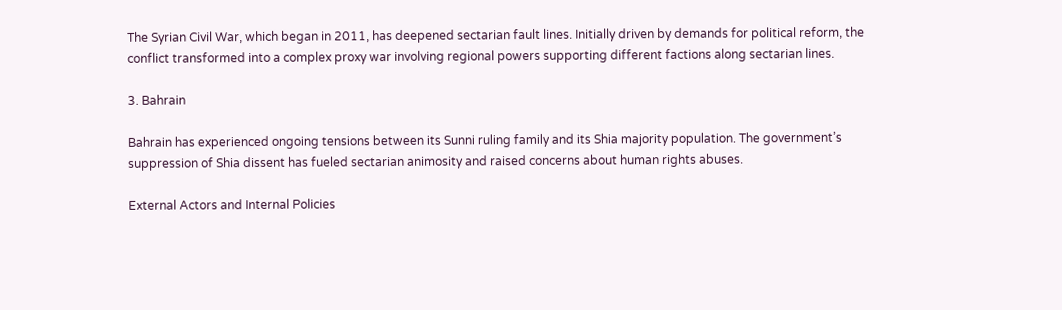The Syrian Civil War, which began in 2011, has deepened sectarian fault lines. Initially driven by demands for political reform, the conflict transformed into a complex proxy war involving regional powers supporting different factions along sectarian lines.

3. Bahrain

Bahrain has experienced ongoing tensions between its Sunni ruling family and its Shia majority population. The government’s suppression of Shia dissent has fueled sectarian animosity and raised concerns about human rights abuses.

External Actors and Internal Policies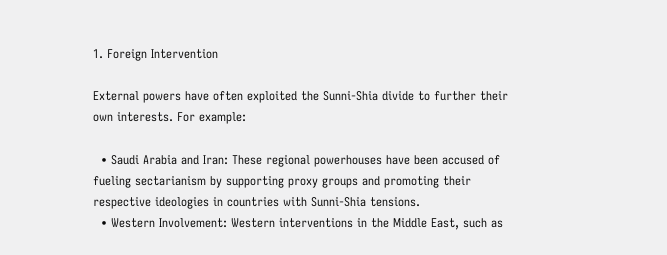1. Foreign Intervention

External powers have often exploited the Sunni-Shia divide to further their own interests. For example:

  • Saudi Arabia and Iran: These regional powerhouses have been accused of fueling sectarianism by supporting proxy groups and promoting their respective ideologies in countries with Sunni-Shia tensions.
  • Western Involvement: Western interventions in the Middle East, such as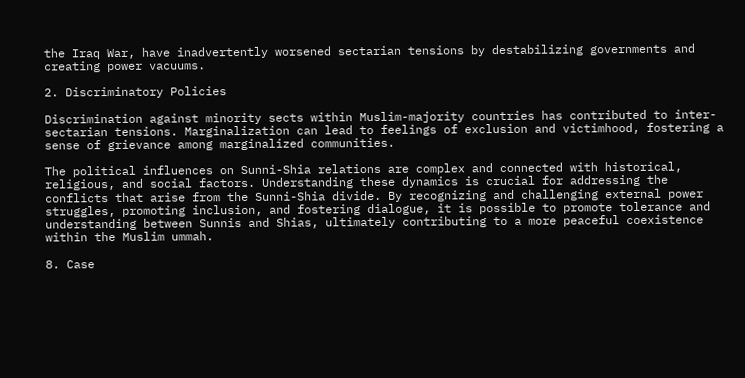the Iraq War, have inadvertently worsened sectarian tensions by destabilizing governments and creating power vacuums.

2. Discriminatory Policies

Discrimination against minority sects within Muslim-majority countries has contributed to inter-sectarian tensions. Marginalization can lead to feelings of exclusion and victimhood, fostering a sense of grievance among marginalized communities.

The political influences on Sunni-Shia relations are complex and connected with historical, religious, and social factors. Understanding these dynamics is crucial for addressing the conflicts that arise from the Sunni-Shia divide. By recognizing and challenging external power struggles, promoting inclusion, and fostering dialogue, it is possible to promote tolerance and understanding between Sunnis and Shias, ultimately contributing to a more peaceful coexistence within the Muslim ummah.

8. Case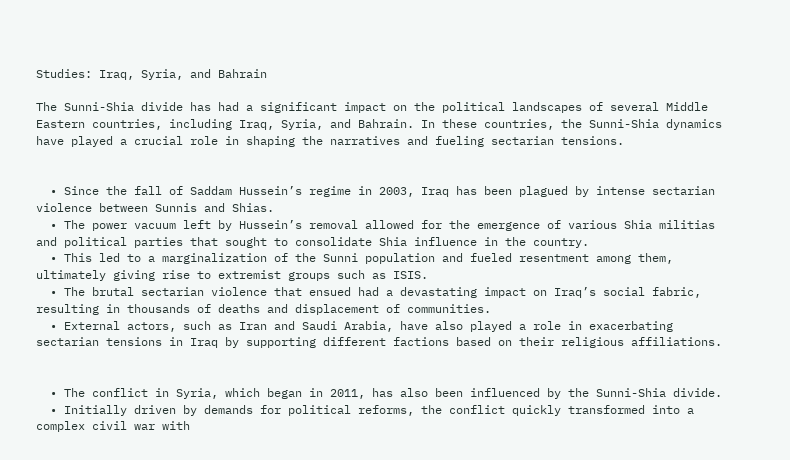Studies: Iraq, Syria, and Bahrain

The Sunni-Shia divide has had a significant impact on the political landscapes of several Middle Eastern countries, including Iraq, Syria, and Bahrain. In these countries, the Sunni-Shia dynamics have played a crucial role in shaping the narratives and fueling sectarian tensions.


  • Since the fall of Saddam Hussein’s regime in 2003, Iraq has been plagued by intense sectarian violence between Sunnis and Shias.
  • The power vacuum left by Hussein’s removal allowed for the emergence of various Shia militias and political parties that sought to consolidate Shia influence in the country.
  • This led to a marginalization of the Sunni population and fueled resentment among them, ultimately giving rise to extremist groups such as ISIS.
  • The brutal sectarian violence that ensued had a devastating impact on Iraq’s social fabric, resulting in thousands of deaths and displacement of communities.
  • External actors, such as Iran and Saudi Arabia, have also played a role in exacerbating sectarian tensions in Iraq by supporting different factions based on their religious affiliations.


  • The conflict in Syria, which began in 2011, has also been influenced by the Sunni-Shia divide.
  • Initially driven by demands for political reforms, the conflict quickly transformed into a complex civil war with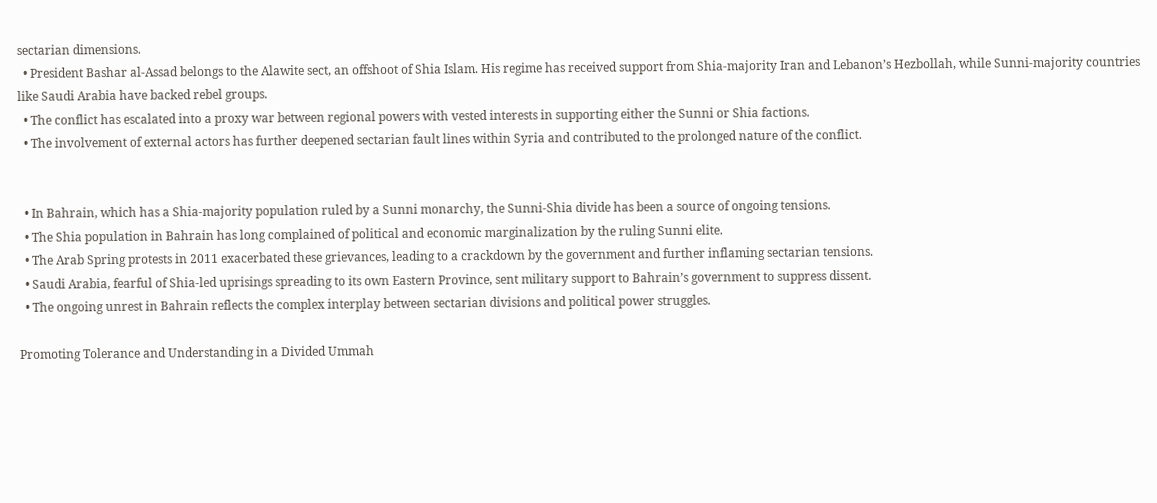sectarian dimensions.
  • President Bashar al-Assad belongs to the Alawite sect, an offshoot of Shia Islam. His regime has received support from Shia-majority Iran and Lebanon’s Hezbollah, while Sunni-majority countries like Saudi Arabia have backed rebel groups.
  • The conflict has escalated into a proxy war between regional powers with vested interests in supporting either the Sunni or Shia factions.
  • The involvement of external actors has further deepened sectarian fault lines within Syria and contributed to the prolonged nature of the conflict.


  • In Bahrain, which has a Shia-majority population ruled by a Sunni monarchy, the Sunni-Shia divide has been a source of ongoing tensions.
  • The Shia population in Bahrain has long complained of political and economic marginalization by the ruling Sunni elite.
  • The Arab Spring protests in 2011 exacerbated these grievances, leading to a crackdown by the government and further inflaming sectarian tensions.
  • Saudi Arabia, fearful of Shia-led uprisings spreading to its own Eastern Province, sent military support to Bahrain’s government to suppress dissent.
  • The ongoing unrest in Bahrain reflects the complex interplay between sectarian divisions and political power struggles.

Promoting Tolerance and Understanding in a Divided Ummah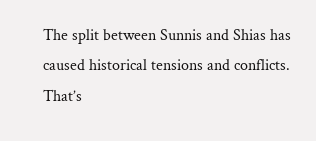The split between Sunnis and Shias has caused historical tensions and conflicts. That’s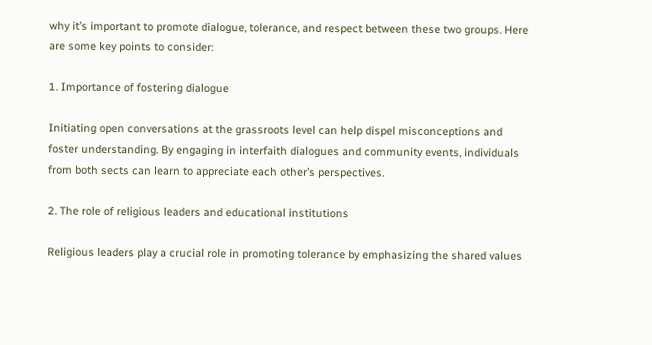why it’s important to promote dialogue, tolerance, and respect between these two groups. Here are some key points to consider:

1. Importance of fostering dialogue

Initiating open conversations at the grassroots level can help dispel misconceptions and foster understanding. By engaging in interfaith dialogues and community events, individuals from both sects can learn to appreciate each other’s perspectives.

2. The role of religious leaders and educational institutions

Religious leaders play a crucial role in promoting tolerance by emphasizing the shared values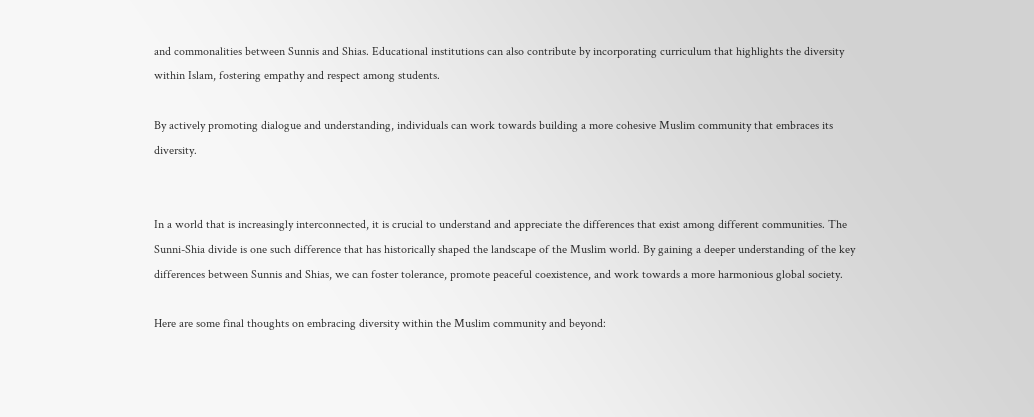and commonalities between Sunnis and Shias. Educational institutions can also contribute by incorporating curriculum that highlights the diversity within Islam, fostering empathy and respect among students.

By actively promoting dialogue and understanding, individuals can work towards building a more cohesive Muslim community that embraces its diversity.


In a world that is increasingly interconnected, it is crucial to understand and appreciate the differences that exist among different communities. The Sunni-Shia divide is one such difference that has historically shaped the landscape of the Muslim world. By gaining a deeper understanding of the key differences between Sunnis and Shias, we can foster tolerance, promote peaceful coexistence, and work towards a more harmonious global society.

Here are some final thoughts on embracing diversity within the Muslim community and beyond: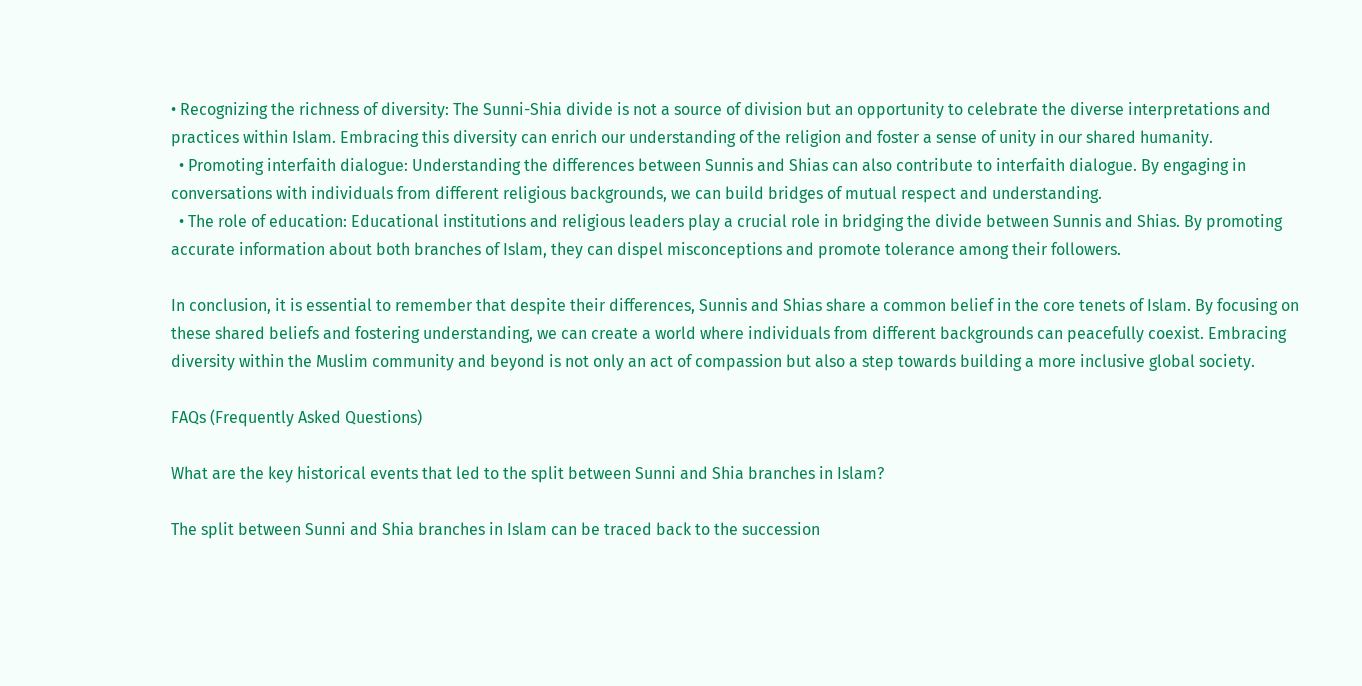• Recognizing the richness of diversity: The Sunni-Shia divide is not a source of division but an opportunity to celebrate the diverse interpretations and practices within Islam. Embracing this diversity can enrich our understanding of the religion and foster a sense of unity in our shared humanity.
  • Promoting interfaith dialogue: Understanding the differences between Sunnis and Shias can also contribute to interfaith dialogue. By engaging in conversations with individuals from different religious backgrounds, we can build bridges of mutual respect and understanding.
  • The role of education: Educational institutions and religious leaders play a crucial role in bridging the divide between Sunnis and Shias. By promoting accurate information about both branches of Islam, they can dispel misconceptions and promote tolerance among their followers.

In conclusion, it is essential to remember that despite their differences, Sunnis and Shias share a common belief in the core tenets of Islam. By focusing on these shared beliefs and fostering understanding, we can create a world where individuals from different backgrounds can peacefully coexist. Embracing diversity within the Muslim community and beyond is not only an act of compassion but also a step towards building a more inclusive global society.

FAQs (Frequently Asked Questions)

What are the key historical events that led to the split between Sunni and Shia branches in Islam?

The split between Sunni and Shia branches in Islam can be traced back to the succession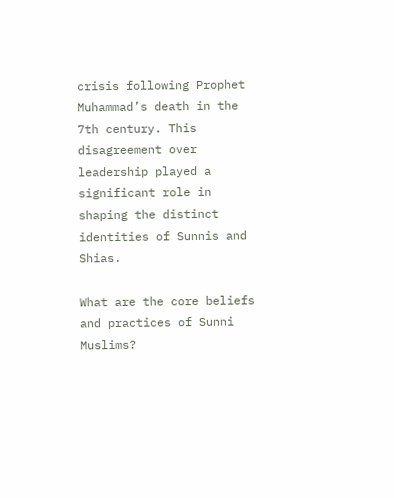crisis following Prophet Muhammad’s death in the 7th century. This disagreement over leadership played a significant role in shaping the distinct identities of Sunnis and Shias.

What are the core beliefs and practices of Sunni Muslims?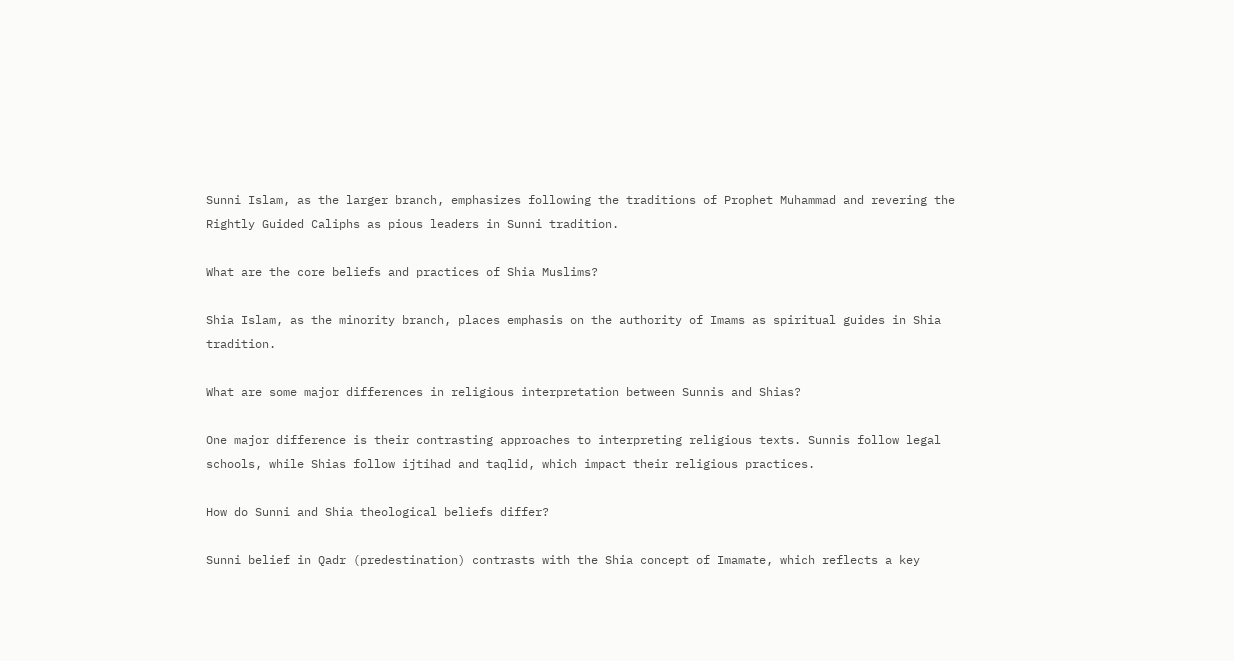Sunni Islam, as the larger branch, emphasizes following the traditions of Prophet Muhammad and revering the Rightly Guided Caliphs as pious leaders in Sunni tradition.

What are the core beliefs and practices of Shia Muslims?

Shia Islam, as the minority branch, places emphasis on the authority of Imams as spiritual guides in Shia tradition.

What are some major differences in religious interpretation between Sunnis and Shias?

One major difference is their contrasting approaches to interpreting religious texts. Sunnis follow legal schools, while Shias follow ijtihad and taqlid, which impact their religious practices.

How do Sunni and Shia theological beliefs differ?

Sunni belief in Qadr (predestination) contrasts with the Shia concept of Imamate, which reflects a key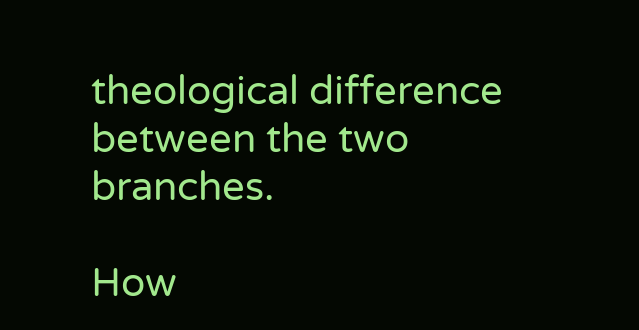theological difference between the two branches.

How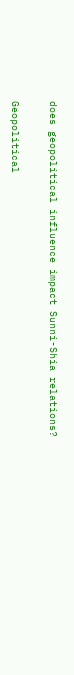does geopolitical influence impact Sunni-Shia relations?

Geopolitical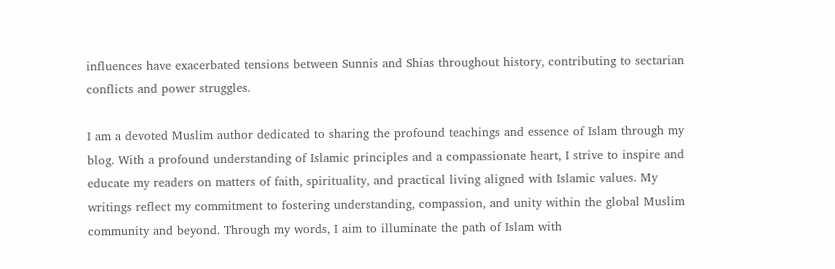influences have exacerbated tensions between Sunnis and Shias throughout history, contributing to sectarian conflicts and power struggles.

I am a devoted Muslim author dedicated to sharing the profound teachings and essence of Islam through my blog. With a profound understanding of Islamic principles and a compassionate heart, I strive to inspire and educate my readers on matters of faith, spirituality, and practical living aligned with Islamic values. My writings reflect my commitment to fostering understanding, compassion, and unity within the global Muslim community and beyond. Through my words, I aim to illuminate the path of Islam with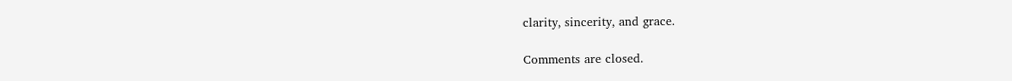clarity, sincerity, and grace.

Comments are closed.